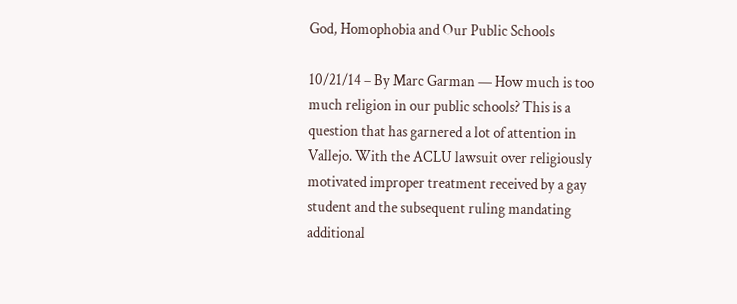God, Homophobia and Our Public Schools

10/21/14 – By Marc Garman — How much is too much religion in our public schools? This is a question that has garnered a lot of attention in Vallejo. With the ACLU lawsuit over religiously motivated improper treatment received by a gay student and the subsequent ruling mandating additional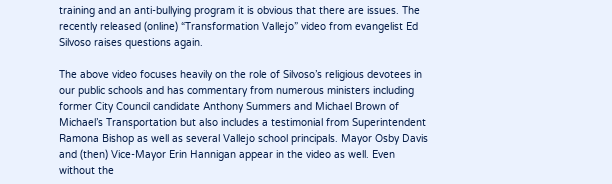training and an anti-bullying program it is obvious that there are issues. The recently released (online) “Transformation Vallejo” video from evangelist Ed Silvoso raises questions again.

The above video focuses heavily on the role of Silvoso’s religious devotees in our public schools and has commentary from numerous ministers including former City Council candidate Anthony Summers and Michael Brown of Michael’s Transportation but also includes a testimonial from Superintendent Ramona Bishop as well as several Vallejo school principals. Mayor Osby Davis and (then) Vice-Mayor Erin Hannigan appear in the video as well. Even without the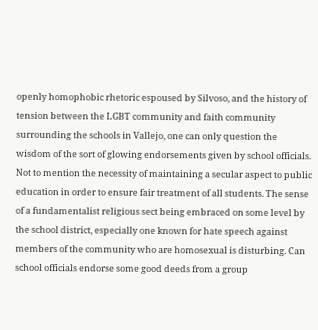openly homophobic rhetoric espoused by Silvoso, and the history of tension between the LGBT community and faith community surrounding the schools in Vallejo, one can only question the wisdom of the sort of glowing endorsements given by school officials. Not to mention the necessity of maintaining a secular aspect to public education in order to ensure fair treatment of all students. The sense of a fundamentalist religious sect being embraced on some level by the school district, especially one known for hate speech against members of the community who are homosexual is disturbing. Can school officials endorse some good deeds from a group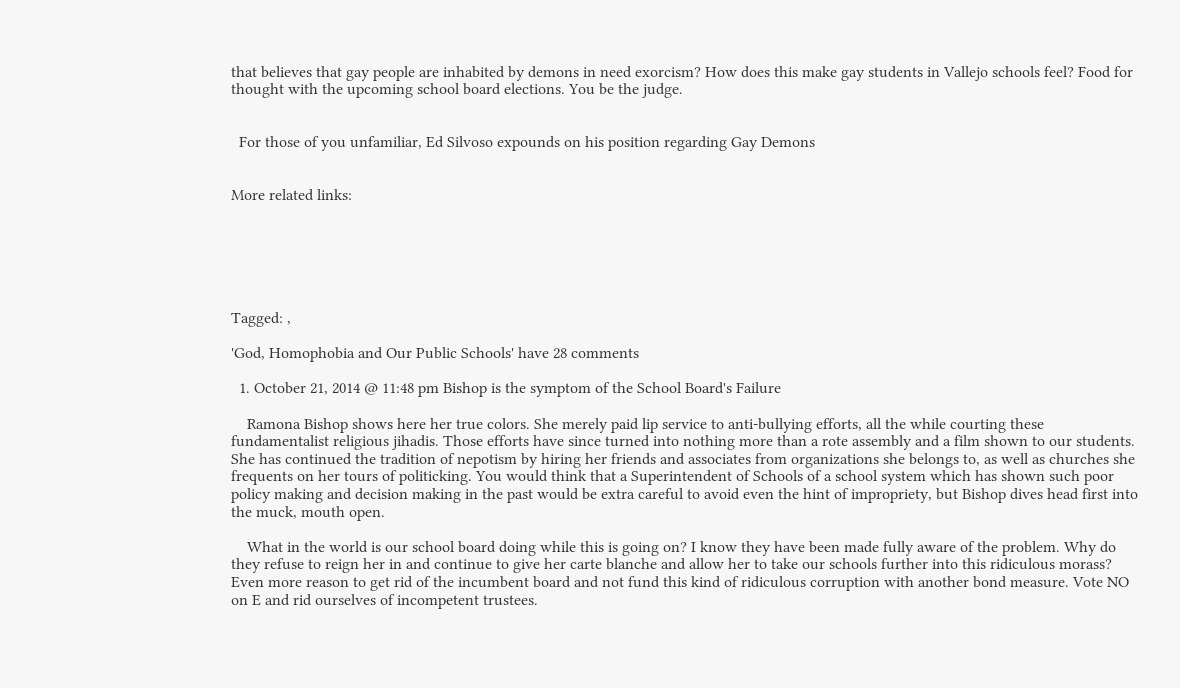that believes that gay people are inhabited by demons in need exorcism? How does this make gay students in Vallejo schools feel? Food for thought with the upcoming school board elections. You be the judge.


  For those of you unfamiliar, Ed Silvoso expounds on his position regarding Gay Demons


More related links:






Tagged: ,

'God, Homophobia and Our Public Schools' have 28 comments

  1. October 21, 2014 @ 11:48 pm Bishop is the symptom of the School Board's Failure

    Ramona Bishop shows here her true colors. She merely paid lip service to anti-bullying efforts, all the while courting these fundamentalist religious jihadis. Those efforts have since turned into nothing more than a rote assembly and a film shown to our students. She has continued the tradition of nepotism by hiring her friends and associates from organizations she belongs to, as well as churches she frequents on her tours of politicking. You would think that a Superintendent of Schools of a school system which has shown such poor policy making and decision making in the past would be extra careful to avoid even the hint of impropriety, but Bishop dives head first into the muck, mouth open.

    What in the world is our school board doing while this is going on? I know they have been made fully aware of the problem. Why do they refuse to reign her in and continue to give her carte blanche and allow her to take our schools further into this ridiculous morass? Even more reason to get rid of the incumbent board and not fund this kind of ridiculous corruption with another bond measure. Vote NO on E and rid ourselves of incompetent trustees.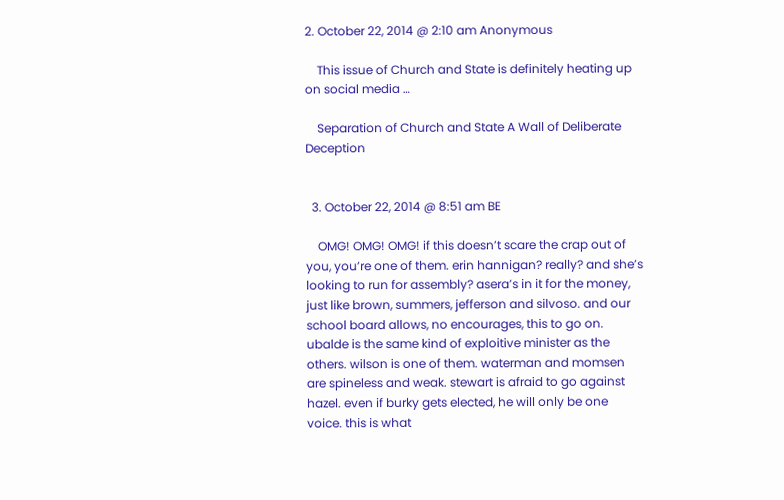2. October 22, 2014 @ 2:10 am Anonymous

    This issue of Church and State is definitely heating up on social media …

    Separation of Church and State A Wall of Deliberate Deception


  3. October 22, 2014 @ 8:51 am BE

    OMG! OMG! OMG! if this doesn’t scare the crap out of you, you’re one of them. erin hannigan? really? and she’s looking to run for assembly? asera’s in it for the money, just like brown, summers, jefferson and silvoso. and our school board allows, no encourages, this to go on. ubalde is the same kind of exploitive minister as the others. wilson is one of them. waterman and momsen are spineless and weak. stewart is afraid to go against hazel. even if burky gets elected, he will only be one voice. this is what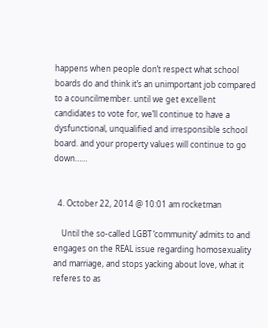happens when people don’t respect what school boards do and think it’s an unimportant job compared to a councilmember. until we get excellent candidates to vote for, we’ll continue to have a dysfunctional, unqualified and irresponsible school board. and your property values will continue to go down……


  4. October 22, 2014 @ 10:01 am rocketman

    Until the so-called LGBT ‘community’ admits to and engages on the REAL issue regarding homosexuality and marriage, and stops yacking about love, what it referes to as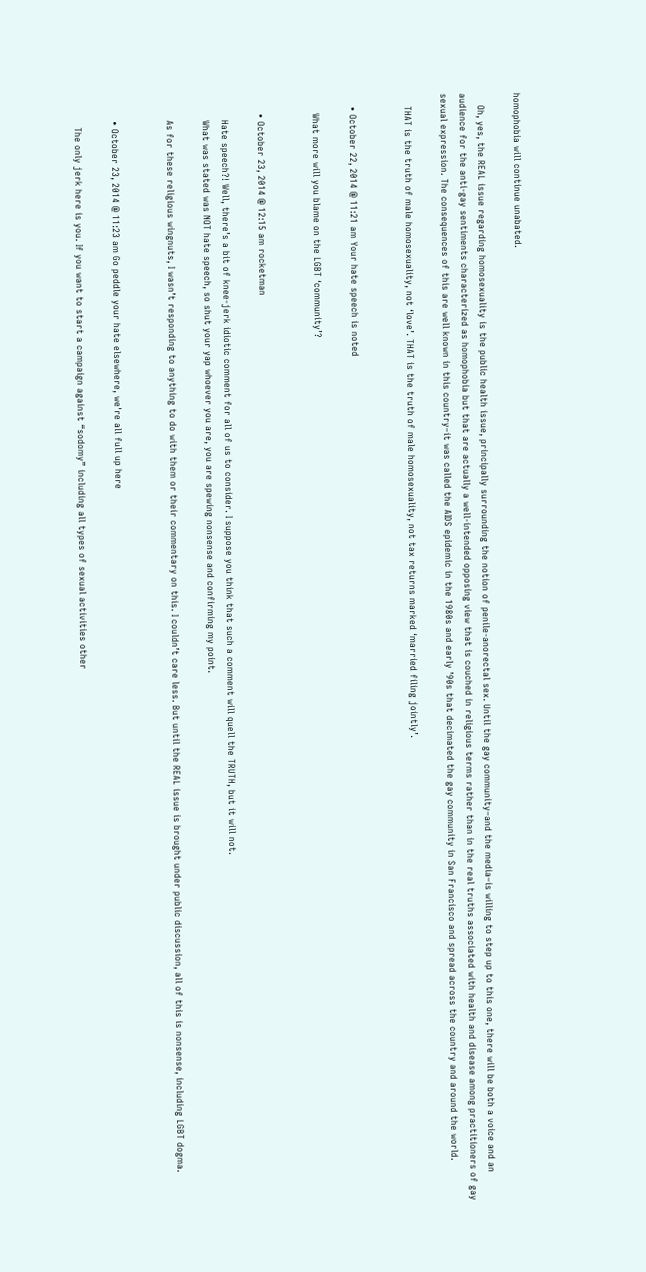homophobia will continue unabated.

    Oh, yes, the REAL issue regarding homosexuality is the public health issue, principally surrounding the notion of penile-anorectal sex. Until the gay community–and the media–is willing to step up to this one, there will be both a voice and an audience for the anti-gay sentiments characterized as homophobia but that are actually a well-intended opposing view that is couched in religious terms rather than in the real truths associated with health and disease among practitioners of gay sexual expression. The consequences of this are well known in this country–it was called the AIDS epidemic in the 1980s and early ’90s that decimated the gay community in San Francisco and spread across the country and around the world.

    THAT is the truth of male homosexuality, not ‘love’. THAT is the truth of male homosexuality, not tax returns marked ‘married filing jointly’.


    • October 22, 2014 @ 11:21 am Your hate speech is noted

      What more will you blame on the LGBT ‘community’?


      • October 23, 2014 @ 12:15 am rocketman

        Hate speech?! Well, there’s a bit of knee-jerk idiotic comment for all of us to consider. I suppose you think that such a comment will quell the TRUTH, but it will not.
        What was stated was NOT hate speech, so shut your yap whoever you are, you are spewing nonsense and confirming my point.

        As for these religious wingnuts, I wasn’t responding to anything to do with them or their commentary on this. I couldn’t care less. But until the REAL issue is brought under public discussion, all of this is nonsense, including LGBT dogma.


        • October 23, 2014 @ 11:23 am Go peddle your hate elsewhere, we're all full up here

          The only jerk here is you. If you want to start a campaign against “sodomy” including all types of sexual activities other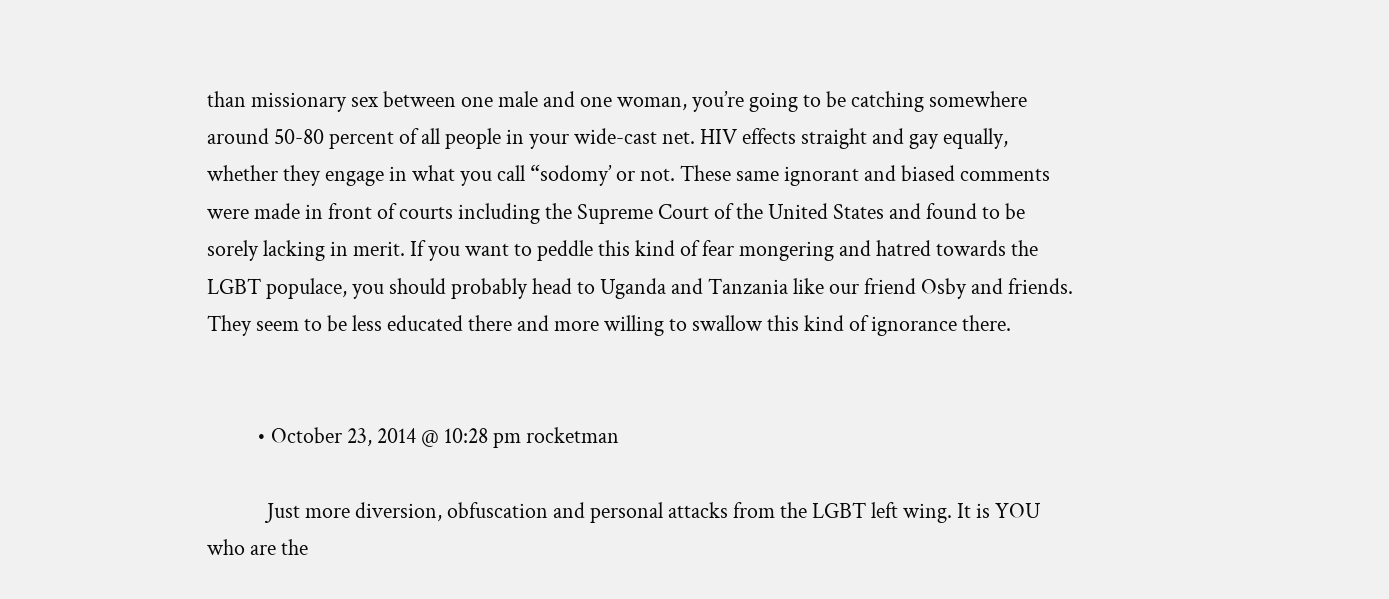than missionary sex between one male and one woman, you’re going to be catching somewhere around 50-80 percent of all people in your wide-cast net. HIV effects straight and gay equally, whether they engage in what you call “sodomy’ or not. These same ignorant and biased comments were made in front of courts including the Supreme Court of the United States and found to be sorely lacking in merit. If you want to peddle this kind of fear mongering and hatred towards the LGBT populace, you should probably head to Uganda and Tanzania like our friend Osby and friends. They seem to be less educated there and more willing to swallow this kind of ignorance there.


          • October 23, 2014 @ 10:28 pm rocketman

            Just more diversion, obfuscation and personal attacks from the LGBT left wing. It is YOU who are the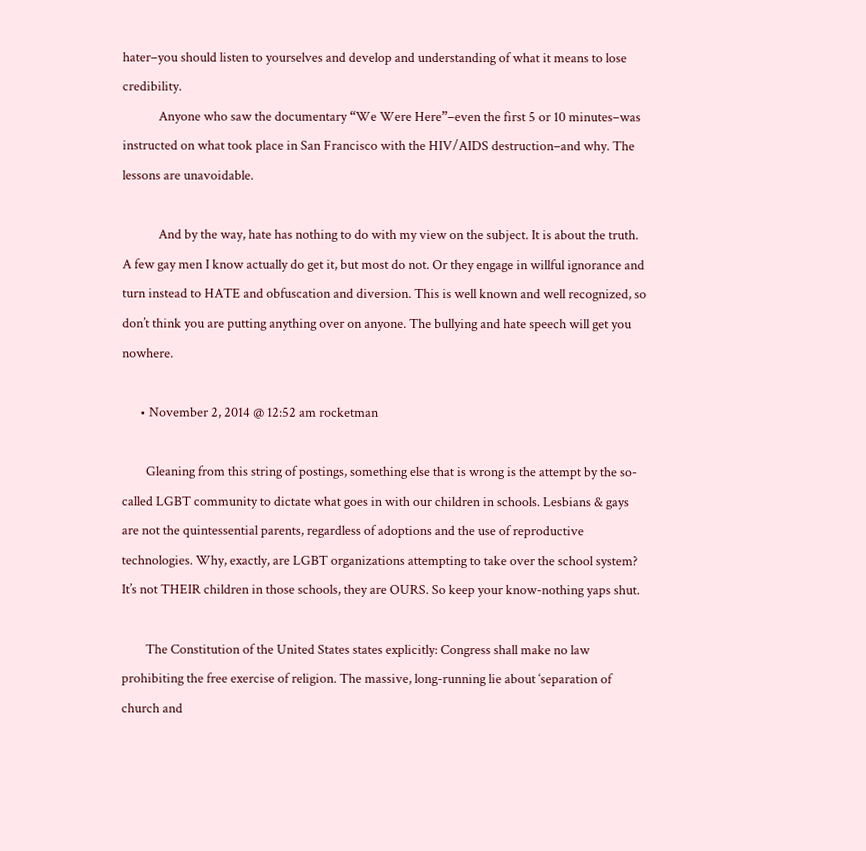hater–you should listen to yourselves and develop and understanding of what it means to lose credibility.
            Anyone who saw the documentary “We Were Here”–even the first 5 or 10 minutes–was instructed on what took place in San Francisco with the HIV/AIDS destruction–and why. The lessons are unavoidable.

            And by the way, hate has nothing to do with my view on the subject. It is about the truth. A few gay men I know actually do get it, but most do not. Or they engage in willful ignorance and turn instead to HATE and obfuscation and diversion. This is well known and well recognized, so don’t think you are putting anything over on anyone. The bullying and hate speech will get you nowhere.

      • November 2, 2014 @ 12:52 am rocketman

        Gleaning from this string of postings, something else that is wrong is the attempt by the so-called LGBT community to dictate what goes in with our children in schools. Lesbians & gays are not the quintessential parents, regardless of adoptions and the use of reproductive technologies. Why, exactly, are LGBT organizations attempting to take over the school system? It’s not THEIR children in those schools, they are OURS. So keep your know-nothing yaps shut.

        The Constitution of the United States states explicitly: Congress shall make no law prohibiting the free exercise of religion. The massive, long-running lie about ‘separation of church and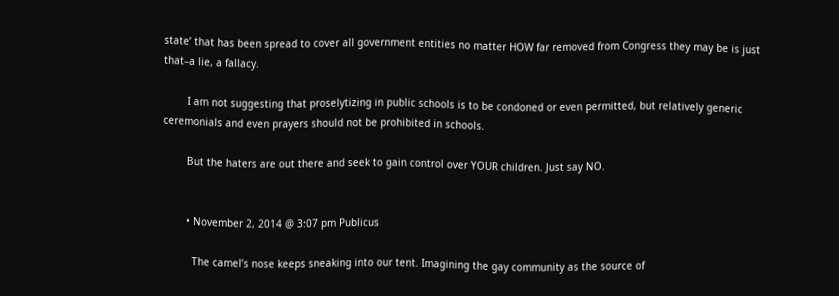state’ that has been spread to cover all government entities no matter HOW far removed from Congress they may be is just that–a lie, a fallacy.

        I am not suggesting that proselytizing in public schools is to be condoned or even permitted, but relatively generic ceremonials and even prayers should not be prohibited in schools.

        But the haters are out there and seek to gain control over YOUR children. Just say NO.


        • November 2, 2014 @ 3:07 pm Publicus

          The camel’s nose keeps sneaking into our tent. Imagining the gay community as the source of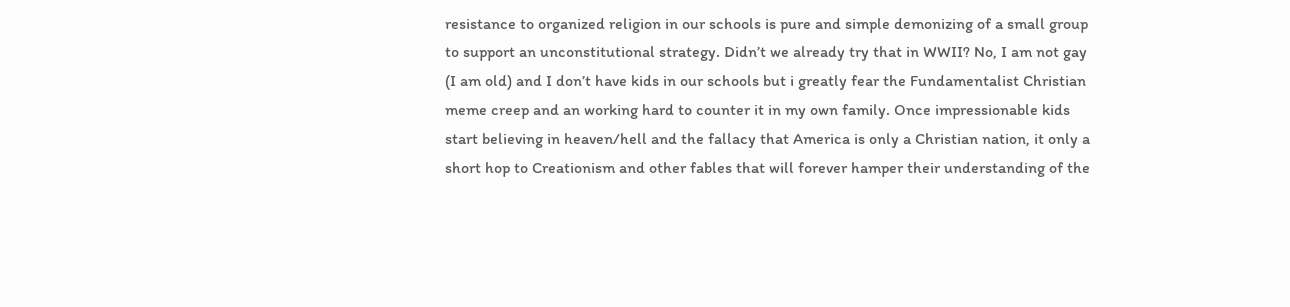resistance to organized religion in our schools is pure and simple demonizing of a small group to support an unconstitutional strategy. Didn’t we already try that in WWII? No, I am not gay (I am old) and I don’t have kids in our schools but i greatly fear the Fundamentalist Christian meme creep and an working hard to counter it in my own family. Once impressionable kids start believing in heaven/hell and the fallacy that America is only a Christian nation, it only a short hop to Creationism and other fables that will forever hamper their understanding of the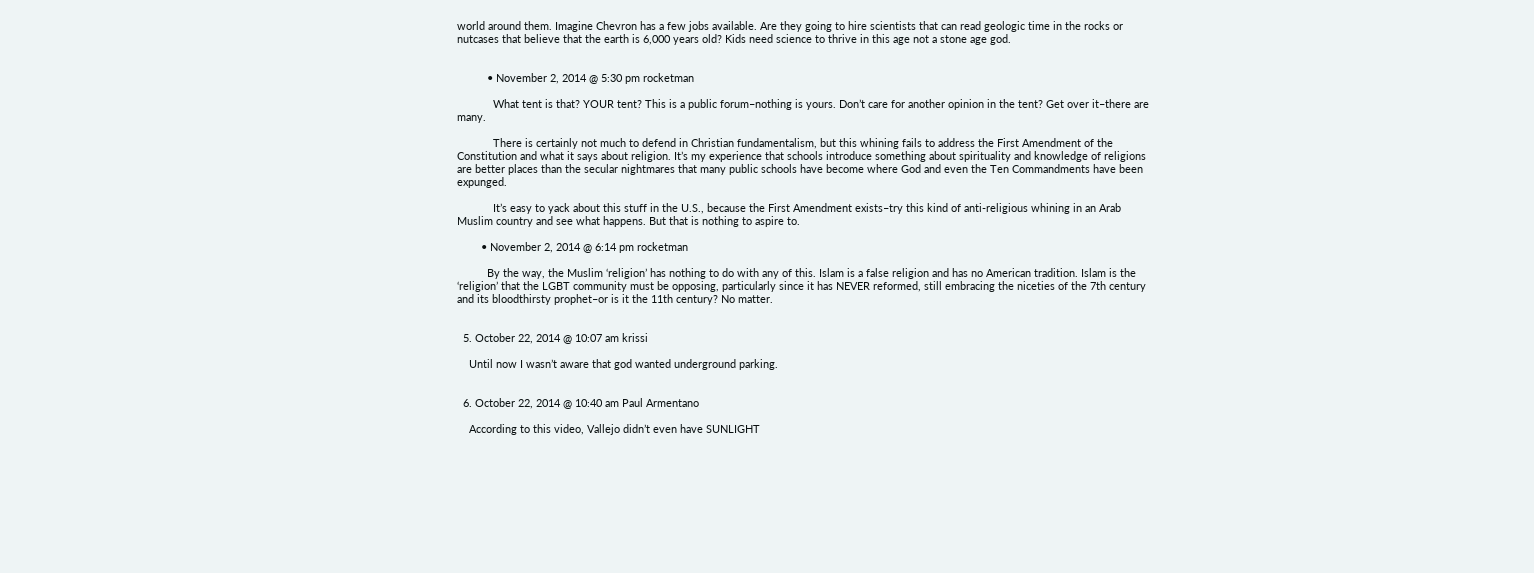world around them. Imagine Chevron has a few jobs available. Are they going to hire scientists that can read geologic time in the rocks or nutcases that believe that the earth is 6,000 years old? Kids need science to thrive in this age not a stone age god.


          • November 2, 2014 @ 5:30 pm rocketman

            What tent is that? YOUR tent? This is a public forum–nothing is yours. Don’t care for another opinion in the tent? Get over it–there are many.

            There is certainly not much to defend in Christian fundamentalism, but this whining fails to address the First Amendment of the Constitution and what it says about religion. It’s my experience that schools introduce something about spirituality and knowledge of religions are better places than the secular nightmares that many public schools have become where God and even the Ten Commandments have been expunged.

            It’s easy to yack about this stuff in the U.S., because the First Amendment exists–try this kind of anti-religious whining in an Arab Muslim country and see what happens. But that is nothing to aspire to.

        • November 2, 2014 @ 6:14 pm rocketman

          By the way, the Muslim ‘religion’ has nothing to do with any of this. Islam is a false religion and has no American tradition. Islam is the ‘religion’ that the LGBT community must be opposing, particularly since it has NEVER reformed, still embracing the niceties of the 7th century and its bloodthirsty prophet–or is it the 11th century? No matter.


  5. October 22, 2014 @ 10:07 am krissi

    Until now I wasn’t aware that god wanted underground parking.


  6. October 22, 2014 @ 10:40 am Paul Armentano

    According to this video, Vallejo didn’t even have SUNLIGHT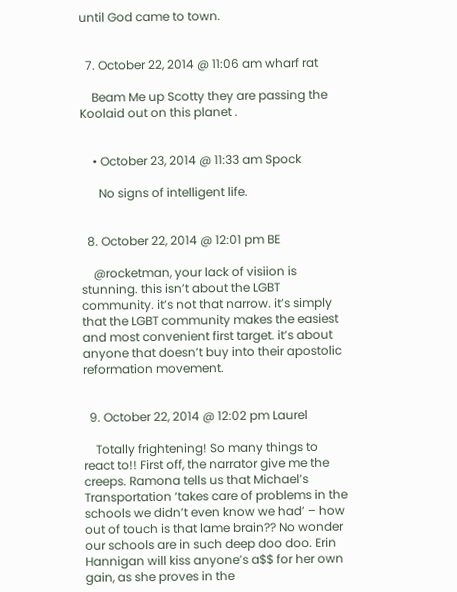until God came to town.


  7. October 22, 2014 @ 11:06 am wharf rat

    Beam Me up Scotty they are passing the Koolaid out on this planet .


    • October 23, 2014 @ 11:33 am Spock

      No signs of intelligent life.


  8. October 22, 2014 @ 12:01 pm BE

    @rocketman, your lack of visiion is stunning. this isn’t about the LGBT community. it’s not that narrow. it’s simply that the LGBT community makes the easiest and most convenient first target. it’s about anyone that doesn’t buy into their apostolic reformation movement.


  9. October 22, 2014 @ 12:02 pm Laurel

    Totally frightening! So many things to react to!! First off, the narrator give me the creeps. Ramona tells us that Michael’s Transportation ‘takes care of problems in the schools we didn’t even know we had’ – how out of touch is that lame brain?? No wonder our schools are in such deep doo doo. Erin Hannigan will kiss anyone’s a$$ for her own gain, as she proves in the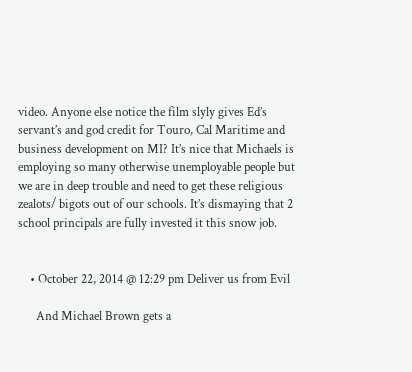video. Anyone else notice the film slyly gives Ed’s servant’s and god credit for Touro, Cal Maritime and business development on MI? It’s nice that Michaels is employing so many otherwise unemployable people but we are in deep trouble and need to get these religious zealots/ bigots out of our schools. It’s dismaying that 2 school principals are fully invested it this snow job.


    • October 22, 2014 @ 12:29 pm Deliver us from Evil

      And Michael Brown gets a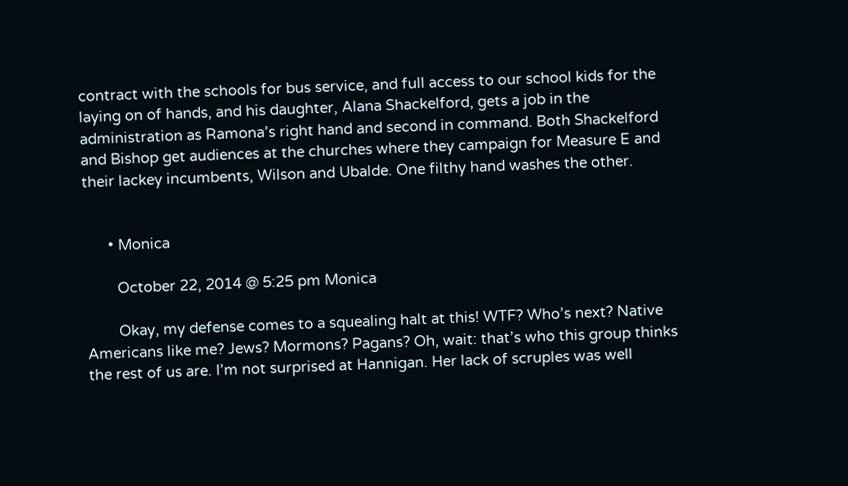contract with the schools for bus service, and full access to our school kids for the laying on of hands, and his daughter, Alana Shackelford, gets a job in the administration as Ramona’s right hand and second in command. Both Shackelford and Bishop get audiences at the churches where they campaign for Measure E and their lackey incumbents, Wilson and Ubalde. One filthy hand washes the other.


      • Monica

        October 22, 2014 @ 5:25 pm Monica

        Okay, my defense comes to a squealing halt at this! WTF? Who’s next? Native Americans like me? Jews? Mormons? Pagans? Oh, wait: that’s who this group thinks the rest of us are. I’m not surprised at Hannigan. Her lack of scruples was well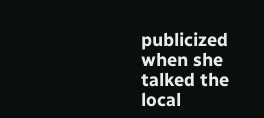publicized when she talked the local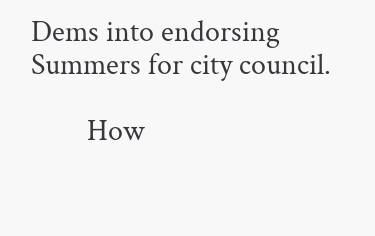Dems into endorsing Summers for city council.

        How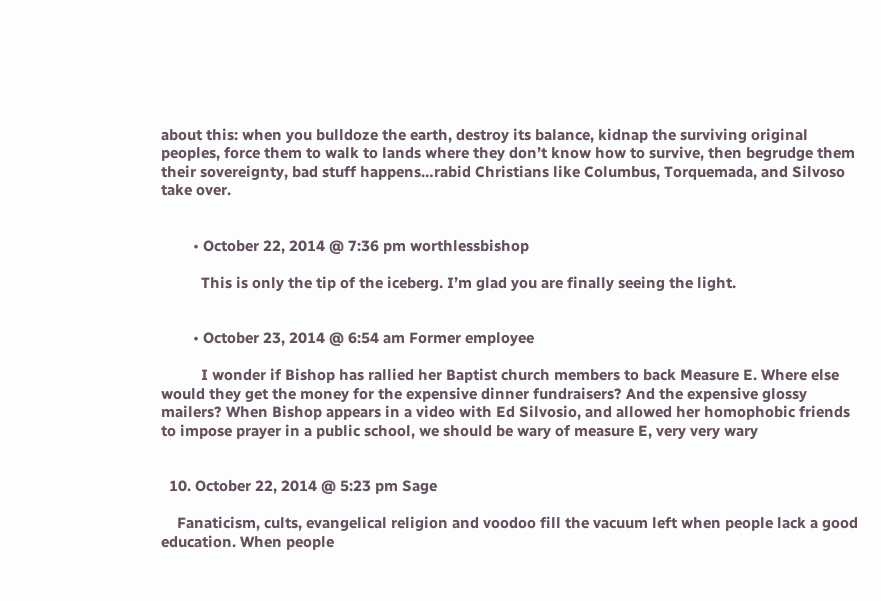about this: when you bulldoze the earth, destroy its balance, kidnap the surviving original peoples, force them to walk to lands where they don’t know how to survive, then begrudge them their sovereignty, bad stuff happens…rabid Christians like Columbus, Torquemada, and Silvoso take over.


        • October 22, 2014 @ 7:36 pm worthlessbishop

          This is only the tip of the iceberg. I’m glad you are finally seeing the light.


        • October 23, 2014 @ 6:54 am Former employee

          I wonder if Bishop has rallied her Baptist church members to back Measure E. Where else would they get the money for the expensive dinner fundraisers? And the expensive glossy mailers? When Bishop appears in a video with Ed Silvosio, and allowed her homophobic friends to impose prayer in a public school, we should be wary of measure E, very very wary


  10. October 22, 2014 @ 5:23 pm Sage

    Fanaticism, cults, evangelical religion and voodoo fill the vacuum left when people lack a good education. When people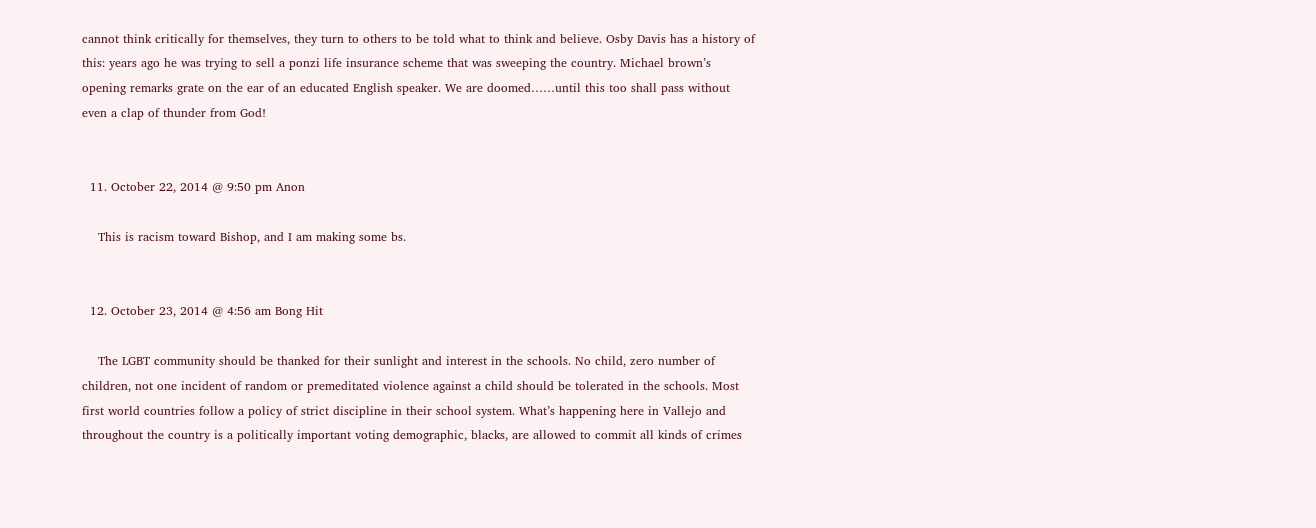cannot think critically for themselves, they turn to others to be told what to think and believe. Osby Davis has a history of this: years ago he was trying to sell a ponzi life insurance scheme that was sweeping the country. Michael brown’s opening remarks grate on the ear of an educated English speaker. We are doomed……until this too shall pass without even a clap of thunder from God!


  11. October 22, 2014 @ 9:50 pm Anon

    This is racism toward Bishop, and I am making some bs.


  12. October 23, 2014 @ 4:56 am Bong Hit

    The LGBT community should be thanked for their sunlight and interest in the schools. No child, zero number of children, not one incident of random or premeditated violence against a child should be tolerated in the schools. Most first world countries follow a policy of strict discipline in their school system. What’s happening here in Vallejo and throughout the country is a politically important voting demographic, blacks, are allowed to commit all kinds of crimes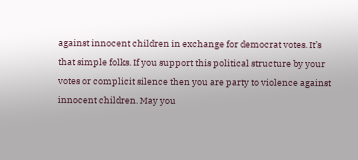against innocent children in exchange for democrat votes. It’s that simple folks. If you support this political structure by your votes or complicit silence then you are party to violence against innocent children. May you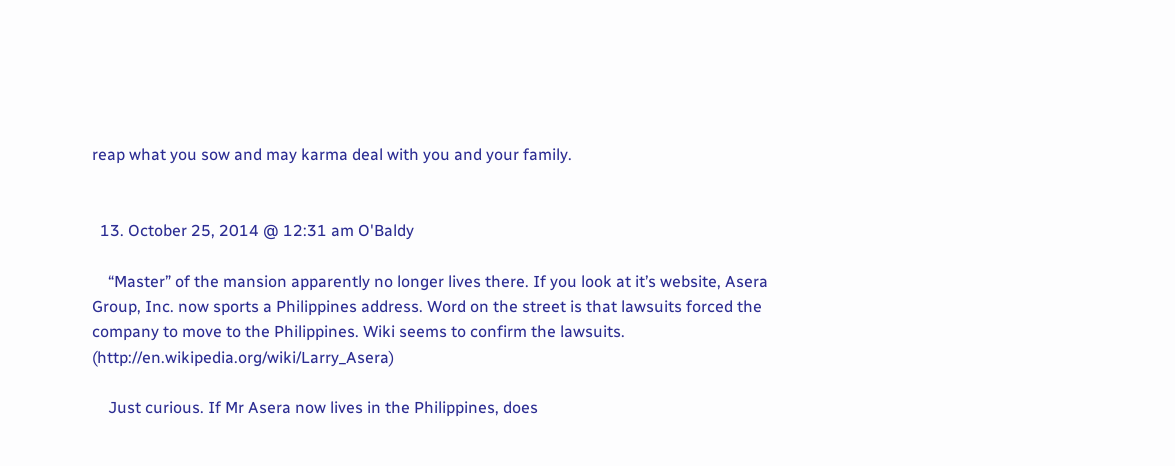reap what you sow and may karma deal with you and your family.


  13. October 25, 2014 @ 12:31 am O'Baldy

    “Master” of the mansion apparently no longer lives there. If you look at it’s website, Asera Group, Inc. now sports a Philippines address. Word on the street is that lawsuits forced the company to move to the Philippines. Wiki seems to confirm the lawsuits. (http://en.wikipedia.org/wiki/Larry_Asera)

    Just curious. If Mr Asera now lives in the Philippines, does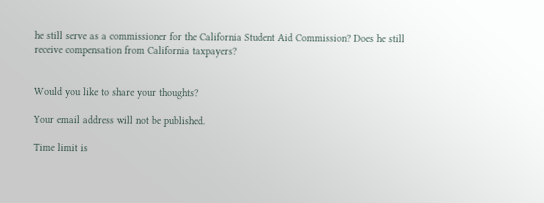he still serve as a commissioner for the California Student Aid Commission? Does he still receive compensation from California taxpayers?


Would you like to share your thoughts?

Your email address will not be published.

Time limit is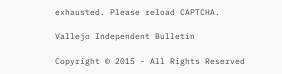exhausted. Please reload CAPTCHA.

Vallejo Independent Bulletin

Copyright © 2015 - All Rights Reserved